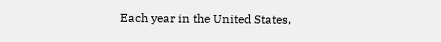Each year in the United States,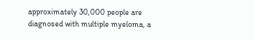approximately 30,000 people are diagnosed with multiple myeloma, a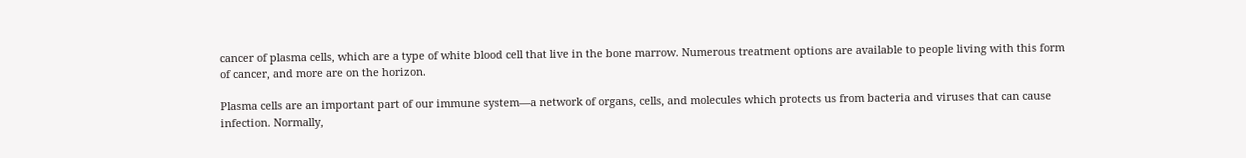cancer of plasma cells, which are a type of white blood cell that live in the bone marrow. Numerous treatment options are available to people living with this form of cancer, and more are on the horizon.

Plasma cells are an important part of our immune system—a network of organs, cells, and molecules which protects us from bacteria and viruses that can cause infection. Normally,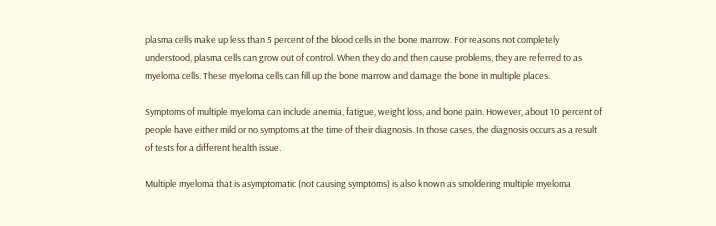plasma cells make up less than 5 percent of the blood cells in the bone marrow. For reasons not completely understood, plasma cells can grow out of control. When they do and then cause problems, they are referred to as myeloma cells. These myeloma cells can fill up the bone marrow and damage the bone in multiple places.

Symptoms of multiple myeloma can include anemia, fatigue, weight loss, and bone pain. However, about 10 percent of people have either mild or no symptoms at the time of their diagnosis. In those cases, the diagnosis occurs as a result of tests for a different health issue.

Multiple myeloma that is asymptomatic (not causing symptoms) is also known as smoldering multiple myeloma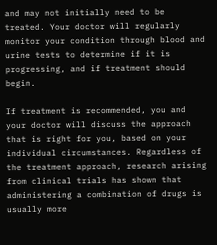and may not initially need to be treated. Your doctor will regularly monitor your condition through blood and urine tests to determine if it is progressing, and if treatment should begin.

If treatment is recommended, you and your doctor will discuss the approach that is right for you, based on your individual circumstances. Regardless of the treatment approach, research arising from clinical trials has shown that administering a combination of drugs is usually more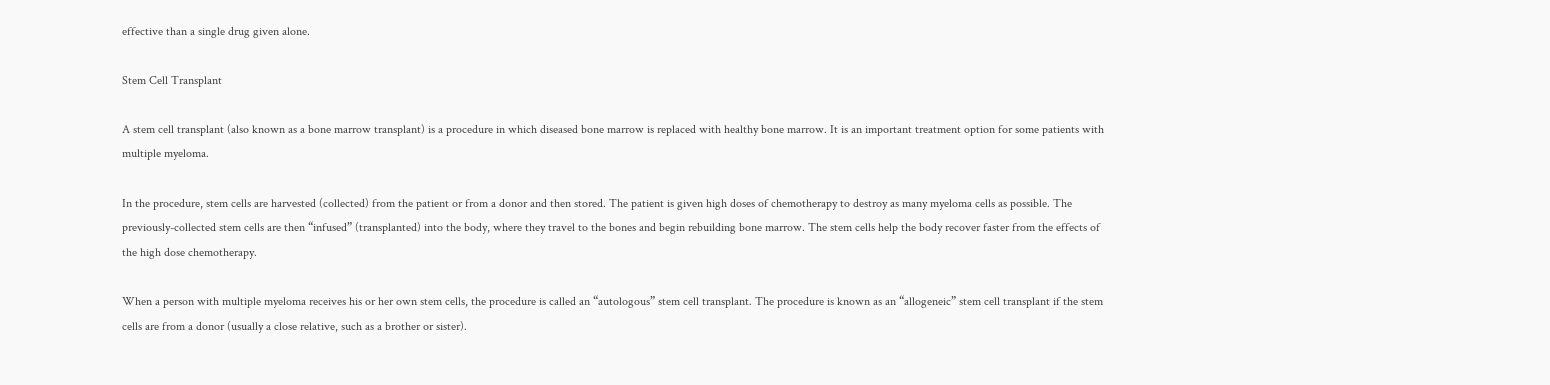effective than a single drug given alone.

Stem Cell Transplant

A stem cell transplant (also known as a bone marrow transplant) is a procedure in which diseased bone marrow is replaced with healthy bone marrow. It is an important treatment option for some patients with multiple myeloma.

In the procedure, stem cells are harvested (collected) from the patient or from a donor and then stored. The patient is given high doses of chemotherapy to destroy as many myeloma cells as possible. The previously-collected stem cells are then “infused” (transplanted) into the body, where they travel to the bones and begin rebuilding bone marrow. The stem cells help the body recover faster from the effects of the high dose chemotherapy.

When a person with multiple myeloma receives his or her own stem cells, the procedure is called an “autologous” stem cell transplant. The procedure is known as an “allogeneic” stem cell transplant if the stem cells are from a donor (usually a close relative, such as a brother or sister).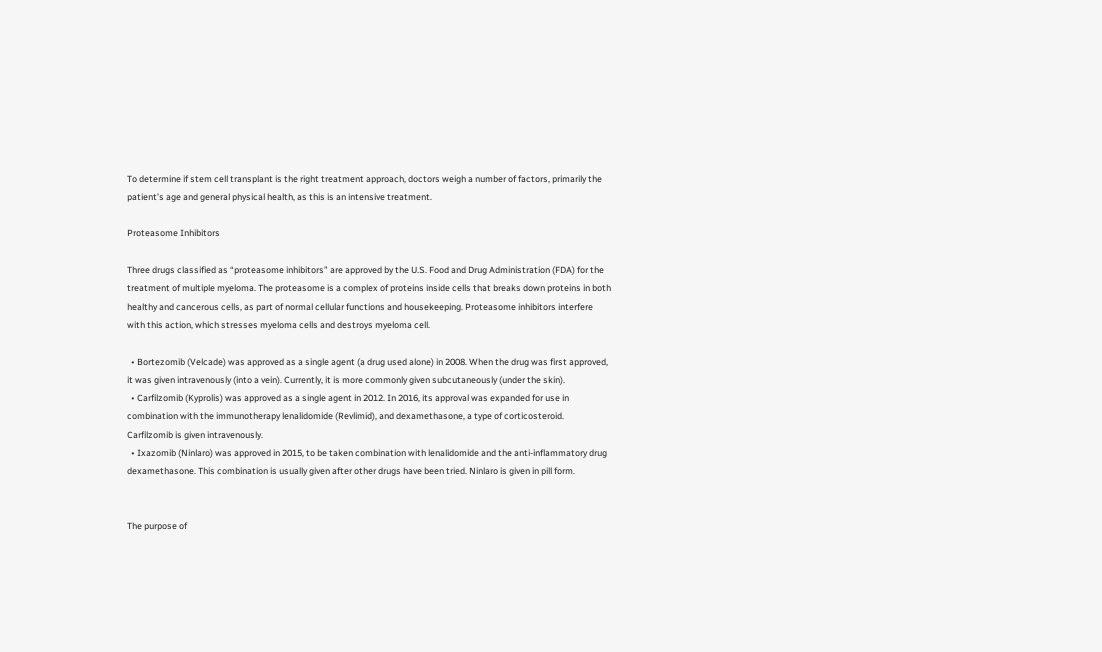To determine if stem cell transplant is the right treatment approach, doctors weigh a number of factors, primarily the patient’s age and general physical health, as this is an intensive treatment.

Proteasome Inhibitors

Three drugs classified as “proteasome inhibitors” are approved by the U.S. Food and Drug Administration (FDA) for the treatment of multiple myeloma. The proteasome is a complex of proteins inside cells that breaks down proteins in both healthy and cancerous cells, as part of normal cellular functions and housekeeping. Proteasome inhibitors interfere with this action, which stresses myeloma cells and destroys myeloma cell.

  • Bortezomib (Velcade) was approved as a single agent (a drug used alone) in 2008. When the drug was first approved, it was given intravenously (into a vein). Currently, it is more commonly given subcutaneously (under the skin).
  • Carfilzomib (Kyprolis) was approved as a single agent in 2012. In 2016, its approval was expanded for use in combination with the immunotherapy lenalidomide (Revlimid), and dexamethasone, a type of corticosteroid. Carfilzomib is given intravenously.
  • Ixazomib (Ninlaro) was approved in 2015, to be taken combination with lenalidomide and the anti-inflammatory drug dexamethasone. This combination is usually given after other drugs have been tried. Ninlaro is given in pill form.


The purpose of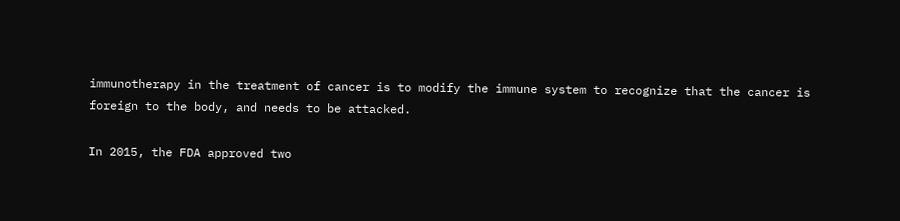immunotherapy in the treatment of cancer is to modify the immune system to recognize that the cancer is foreign to the body, and needs to be attacked.

In 2015, the FDA approved two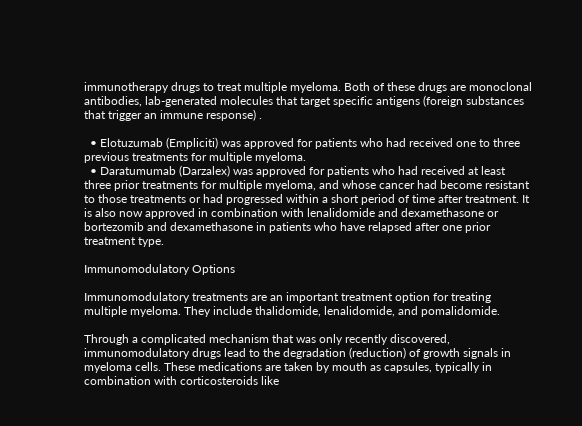immunotherapy drugs to treat multiple myeloma. Both of these drugs are monoclonal antibodies, lab-generated molecules that target specific antigens (foreign substances that trigger an immune response) .

  • Elotuzumab (Empliciti) was approved for patients who had received one to three previous treatments for multiple myeloma.
  • Daratumumab (Darzalex) was approved for patients who had received at least three prior treatments for multiple myeloma, and whose cancer had become resistant to those treatments or had progressed within a short period of time after treatment. It is also now approved in combination with lenalidomide and dexamethasone or bortezomib and dexamethasone in patients who have relapsed after one prior treatment type.

Immunomodulatory Options

Immunomodulatory treatments are an important treatment option for treating multiple myeloma. They include thalidomide, lenalidomide, and pomalidomide.

Through a complicated mechanism that was only recently discovered, immunomodulatory drugs lead to the degradation (reduction) of growth signals in myeloma cells. These medications are taken by mouth as capsules, typically in combination with corticosteroids like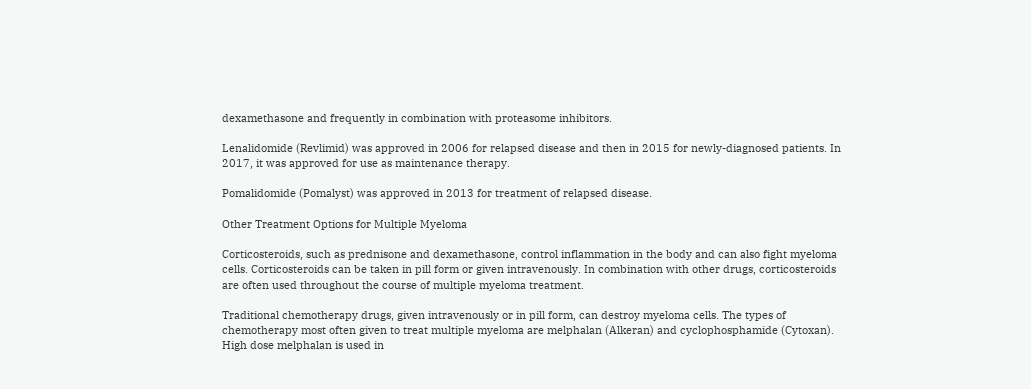dexamethasone and frequently in combination with proteasome inhibitors.

Lenalidomide (Revlimid) was approved in 2006 for relapsed disease and then in 2015 for newly-diagnosed patients. In 2017, it was approved for use as maintenance therapy.

Pomalidomide (Pomalyst) was approved in 2013 for treatment of relapsed disease.

Other Treatment Options for Multiple Myeloma

Corticosteroids, such as prednisone and dexamethasone, control inflammation in the body and can also fight myeloma cells. Corticosteroids can be taken in pill form or given intravenously. In combination with other drugs, corticosteroids are often used throughout the course of multiple myeloma treatment.

Traditional chemotherapy drugs, given intravenously or in pill form, can destroy myeloma cells. The types of chemotherapy most often given to treat multiple myeloma are melphalan (Alkeran) and cyclophosphamide (Cytoxan). High dose melphalan is used in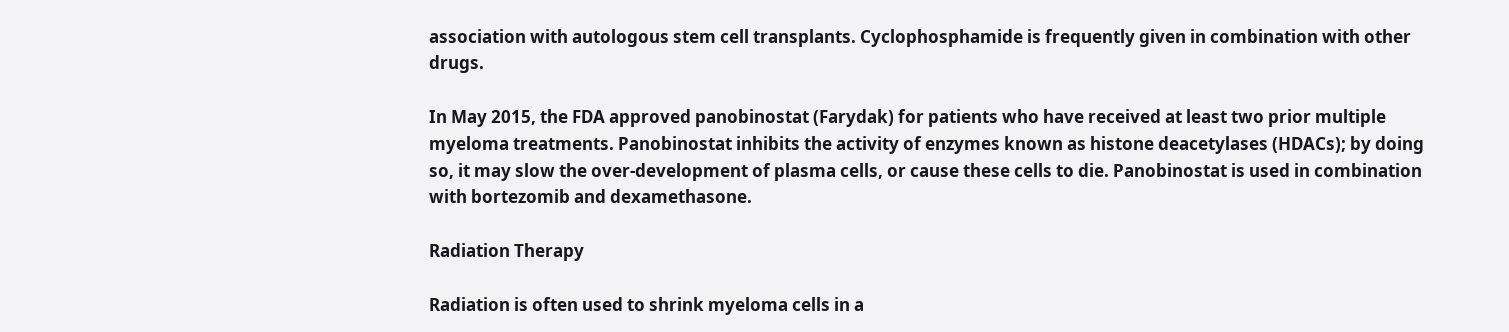association with autologous stem cell transplants. Cyclophosphamide is frequently given in combination with other drugs.

In May 2015, the FDA approved panobinostat (Farydak) for patients who have received at least two prior multiple myeloma treatments. Panobinostat inhibits the activity of enzymes known as histone deacetylases (HDACs); by doing so, it may slow the over-development of plasma cells, or cause these cells to die. Panobinostat is used in combination with bortezomib and dexamethasone.

Radiation Therapy

Radiation is often used to shrink myeloma cells in a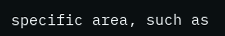specific area, such as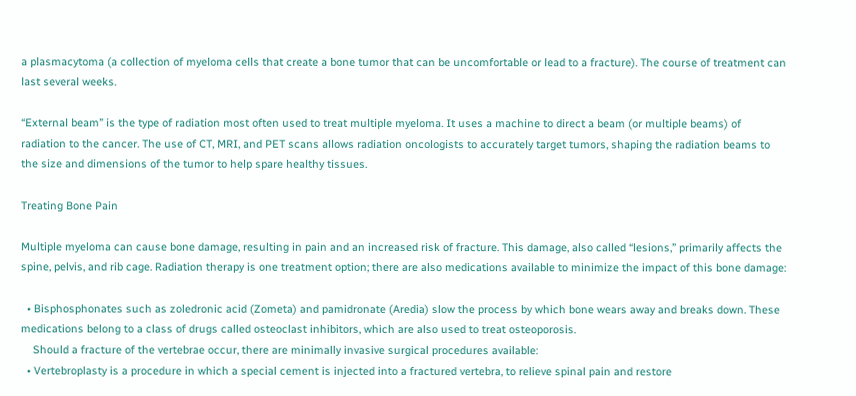a plasmacytoma (a collection of myeloma cells that create a bone tumor that can be uncomfortable or lead to a fracture). The course of treatment can last several weeks.

“External beam” is the type of radiation most often used to treat multiple myeloma. It uses a machine to direct a beam (or multiple beams) of radiation to the cancer. The use of CT, MRI, and PET scans allows radiation oncologists to accurately target tumors, shaping the radiation beams to the size and dimensions of the tumor to help spare healthy tissues.

Treating Bone Pain

Multiple myeloma can cause bone damage, resulting in pain and an increased risk of fracture. This damage, also called “lesions,” primarily affects the spine, pelvis, and rib cage. Radiation therapy is one treatment option; there are also medications available to minimize the impact of this bone damage:

  • Bisphosphonates such as zoledronic acid (Zometa) and pamidronate (Aredia) slow the process by which bone wears away and breaks down. These medications belong to a class of drugs called osteoclast inhibitors, which are also used to treat osteoporosis.
    Should a fracture of the vertebrae occur, there are minimally invasive surgical procedures available:
  • Vertebroplasty is a procedure in which a special cement is injected into a fractured vertebra, to relieve spinal pain and restore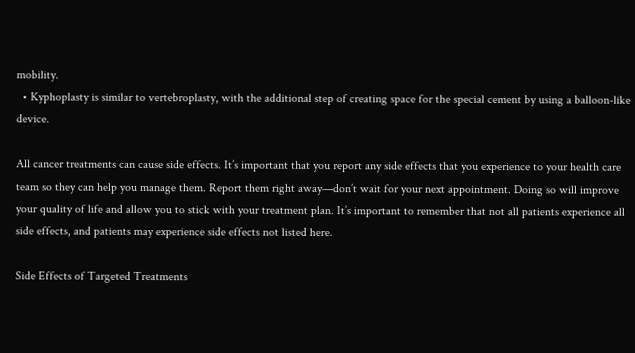mobility.
  • Kyphoplasty is similar to vertebroplasty, with the additional step of creating space for the special cement by using a balloon-like device.

All cancer treatments can cause side effects. It’s important that you report any side effects that you experience to your health care team so they can help you manage them. Report them right away—don’t wait for your next appointment. Doing so will improve your quality of life and allow you to stick with your treatment plan. It’s important to remember that not all patients experience all side effects, and patients may experience side effects not listed here.

Side Effects of Targeted Treatments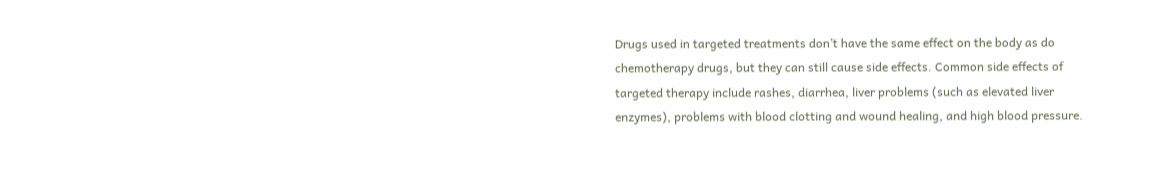Drugs used in targeted treatments don’t have the same effect on the body as do chemotherapy drugs, but they can still cause side effects. Common side effects of targeted therapy include rashes, diarrhea, liver problems (such as elevated liver enzymes), problems with blood clotting and wound healing, and high blood pressure.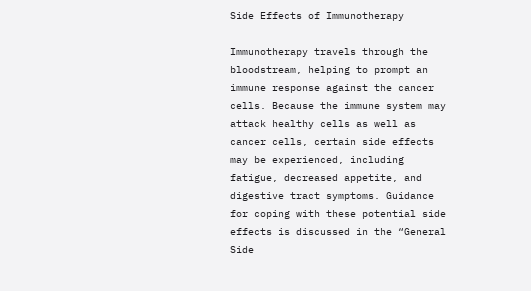Side Effects of Immunotherapy

Immunotherapy travels through the bloodstream, helping to prompt an immune response against the cancer cells. Because the immune system may attack healthy cells as well as cancer cells, certain side effects may be experienced, including fatigue, decreased appetite, and digestive tract symptoms. Guidance for coping with these potential side effects is discussed in the “General Side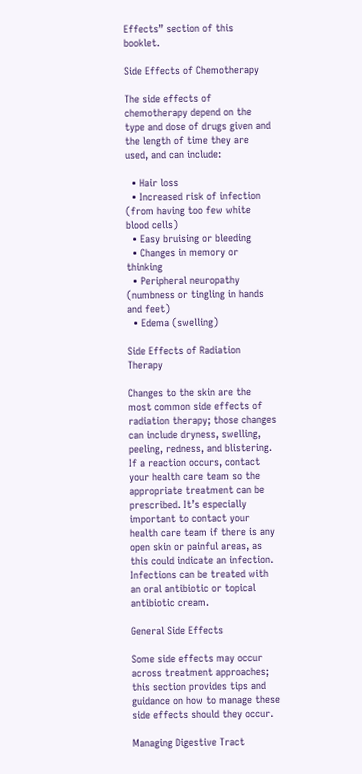Effects” section of this booklet.

Side Effects of Chemotherapy

The side effects of chemotherapy depend on the type and dose of drugs given and the length of time they are used, and can include:

  • Hair loss
  • Increased risk of infection (from having too few white blood cells)
  • Easy bruising or bleeding
  • Changes in memory or thinking
  • Peripheral neuropathy (numbness or tingling in hands and feet)
  • Edema (swelling)

Side Effects of Radiation Therapy

Changes to the skin are the most common side effects of radiation therapy; those changes can include dryness, swelling, peeling, redness, and blistering. If a reaction occurs, contact your health care team so the appropriate treatment can be prescribed. It’s especially important to contact your health care team if there is any open skin or painful areas, as this could indicate an infection. Infections can be treated with an oral antibiotic or topical antibiotic cream.

General Side Effects

Some side effects may occur across treatment approaches; this section provides tips and guidance on how to manage these side effects should they occur.

Managing Digestive Tract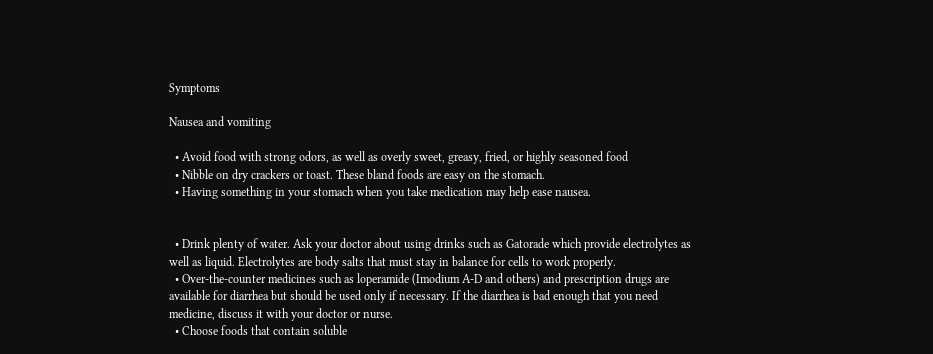Symptoms

Nausea and vomiting

  • Avoid food with strong odors, as well as overly sweet, greasy, fried, or highly seasoned food
  • Nibble on dry crackers or toast. These bland foods are easy on the stomach.
  • Having something in your stomach when you take medication may help ease nausea.


  • Drink plenty of water. Ask your doctor about using drinks such as Gatorade which provide electrolytes as well as liquid. Electrolytes are body salts that must stay in balance for cells to work properly.
  • Over-the-counter medicines such as loperamide (Imodium A-D and others) and prescription drugs are available for diarrhea but should be used only if necessary. If the diarrhea is bad enough that you need medicine, discuss it with your doctor or nurse.
  • Choose foods that contain soluble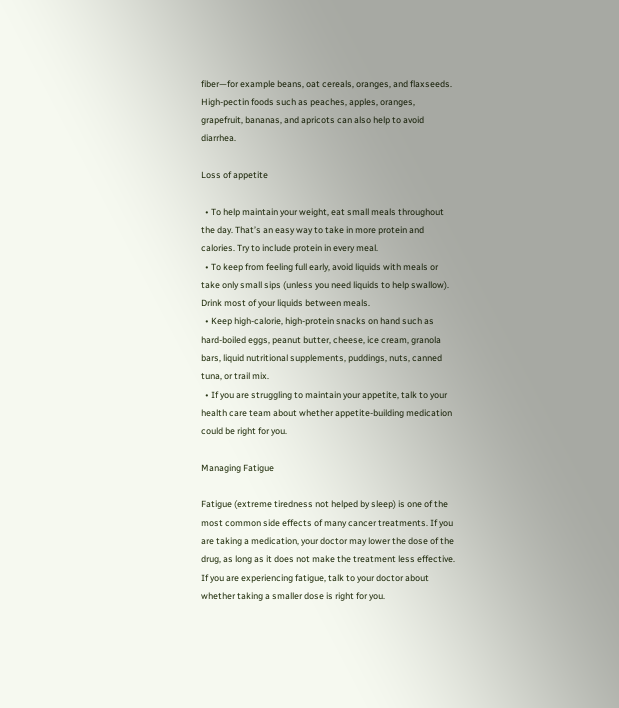fiber—for example beans, oat cereals, oranges, and flaxseeds. High-pectin foods such as peaches, apples, oranges, grapefruit, bananas, and apricots can also help to avoid diarrhea.

Loss of appetite

  • To help maintain your weight, eat small meals throughout the day. That’s an easy way to take in more protein and calories. Try to include protein in every meal.
  • To keep from feeling full early, avoid liquids with meals or take only small sips (unless you need liquids to help swallow). Drink most of your liquids between meals.
  • Keep high-calorie, high-protein snacks on hand such as hard-boiled eggs, peanut butter, cheese, ice cream, granola bars, liquid nutritional supplements, puddings, nuts, canned tuna, or trail mix.
  • If you are struggling to maintain your appetite, talk to your health care team about whether appetite-building medication could be right for you.

Managing Fatigue

Fatigue (extreme tiredness not helped by sleep) is one of the most common side effects of many cancer treatments. If you are taking a medication, your doctor may lower the dose of the drug, as long as it does not make the treatment less effective. If you are experiencing fatigue, talk to your doctor about whether taking a smaller dose is right for you.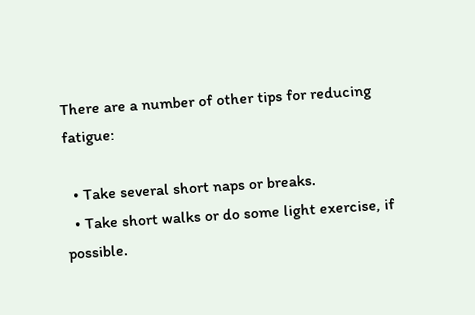There are a number of other tips for reducing fatigue:

  • Take several short naps or breaks.
  • Take short walks or do some light exercise, if possible.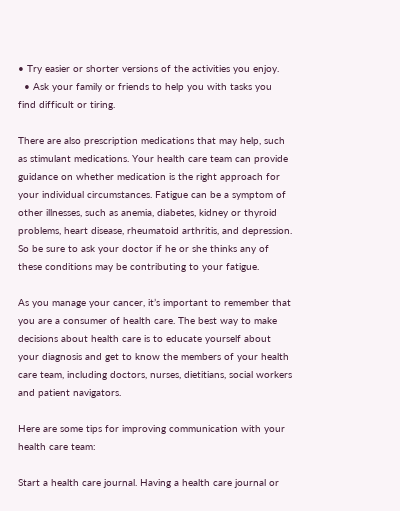• Try easier or shorter versions of the activities you enjoy.
  • Ask your family or friends to help you with tasks you find difficult or tiring.

There are also prescription medications that may help, such as stimulant medications. Your health care team can provide guidance on whether medication is the right approach for your individual circumstances. Fatigue can be a symptom of other illnesses, such as anemia, diabetes, kidney or thyroid problems, heart disease, rheumatoid arthritis, and depression. So be sure to ask your doctor if he or she thinks any of these conditions may be contributing to your fatigue.

As you manage your cancer, it’s important to remember that you are a consumer of health care. The best way to make decisions about health care is to educate yourself about your diagnosis and get to know the members of your health care team, including doctors, nurses, dietitians, social workers and patient navigators.

Here are some tips for improving communication with your health care team:

Start a health care journal. Having a health care journal or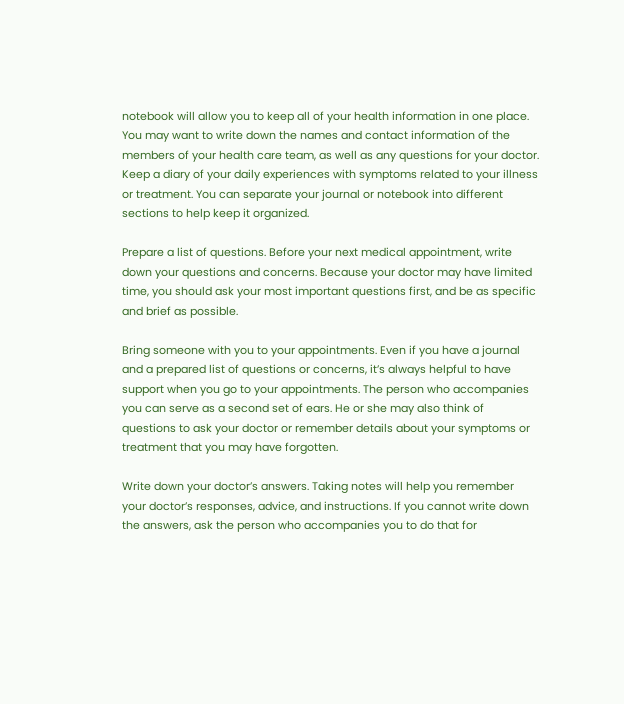notebook will allow you to keep all of your health information in one place. You may want to write down the names and contact information of the members of your health care team, as well as any questions for your doctor. Keep a diary of your daily experiences with symptoms related to your illness or treatment. You can separate your journal or notebook into different sections to help keep it organized.

Prepare a list of questions. Before your next medical appointment, write down your questions and concerns. Because your doctor may have limited time, you should ask your most important questions first, and be as specific and brief as possible.

Bring someone with you to your appointments. Even if you have a journal and a prepared list of questions or concerns, it’s always helpful to have support when you go to your appointments. The person who accompanies you can serve as a second set of ears. He or she may also think of questions to ask your doctor or remember details about your symptoms or treatment that you may have forgotten.

Write down your doctor’s answers. Taking notes will help you remember your doctor’s responses, advice, and instructions. If you cannot write down the answers, ask the person who accompanies you to do that for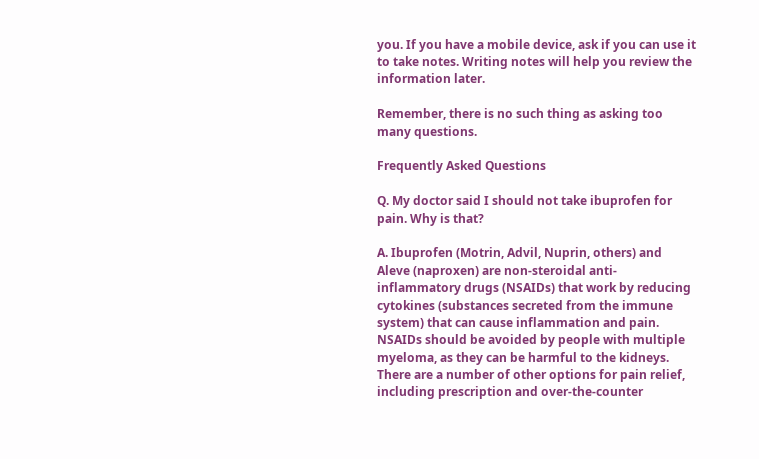you. If you have a mobile device, ask if you can use it to take notes. Writing notes will help you review the information later.

Remember, there is no such thing as asking too many questions.

Frequently Asked Questions

Q. My doctor said I should not take ibuprofen for pain. Why is that?

A. Ibuprofen (Motrin, Advil, Nuprin, others) and Aleve (naproxen) are non-steroidal anti-inflammatory drugs (NSAIDs) that work by reducing cytokines (substances secreted from the immune system) that can cause inflammation and pain. NSAIDs should be avoided by people with multiple myeloma, as they can be harmful to the kidneys. There are a number of other options for pain relief, including prescription and over-the-counter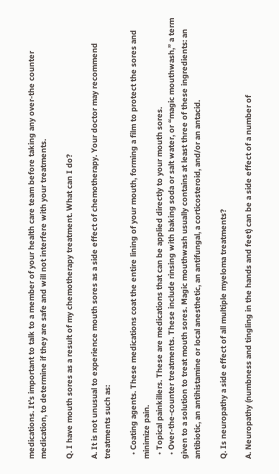medications. It’s important to talk to a member of your health care team before taking any over-the counter medication, to determine if they are safe and will not interfere with your treatments.

Q. I have mouth sores as a result of my chemotherapy treatment. What can I do?

A. It is not unusual to experience mouth sores as a side effect of chemotherapy. Your doctor may recommend treatments such as:

  • Coating agents. These medications coat the entire lining of your mouth, forming a film to protect the sores and minimize pain.
  • Topical painkillers. These are medications that can be applied directly to your mouth sores.
  • Over-the-counter treatments. These include rinsing with baking soda or salt water, or “magic mouthwash,” a term given to a solution to treat mouth sores. Magic mouthwash usually contains at least three of these ingredients: an antibiotic, an antihistamine or local anesthetic, an antifungal, a corticosteroid, and/or an antacid.

Q. Is neuropathy a side effect of all multiple myeloma treatments?

A. Neuropathy (numbness and tingling in the hands and feet) can be a side effect of a number of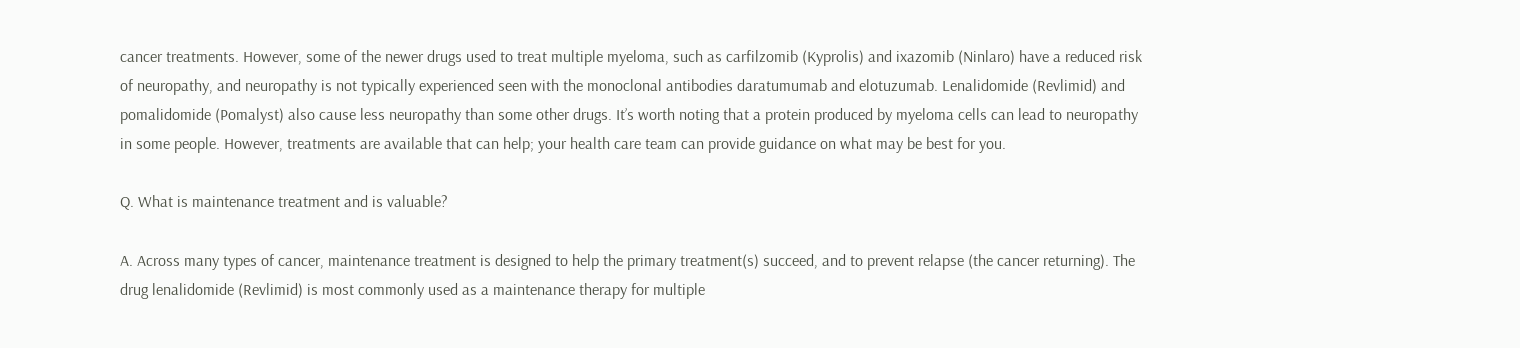cancer treatments. However, some of the newer drugs used to treat multiple myeloma, such as carfilzomib (Kyprolis) and ixazomib (Ninlaro) have a reduced risk of neuropathy, and neuropathy is not typically experienced seen with the monoclonal antibodies daratumumab and elotuzumab. Lenalidomide (Revlimid) and pomalidomide (Pomalyst) also cause less neuropathy than some other drugs. It’s worth noting that a protein produced by myeloma cells can lead to neuropathy in some people. However, treatments are available that can help; your health care team can provide guidance on what may be best for you.

Q. What is maintenance treatment and is valuable?

A. Across many types of cancer, maintenance treatment is designed to help the primary treatment(s) succeed, and to prevent relapse (the cancer returning). The drug lenalidomide (Revlimid) is most commonly used as a maintenance therapy for multiple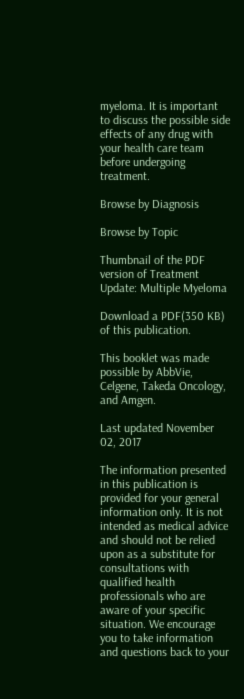myeloma. It is important to discuss the possible side effects of any drug with your health care team before undergoing treatment.

Browse by Diagnosis

Browse by Topic

Thumbnail of the PDF version of Treatment Update: Multiple Myeloma

Download a PDF(350 KB) of this publication.

This booklet was made possible by AbbVie, Celgene, Takeda Oncology, and Amgen.

Last updated November 02, 2017

The information presented in this publication is provided for your general information only. It is not intended as medical advice and should not be relied upon as a substitute for consultations with qualified health professionals who are aware of your specific situation. We encourage you to take information and questions back to your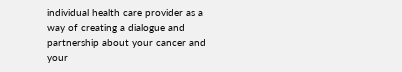individual health care provider as a way of creating a dialogue and partnership about your cancer and your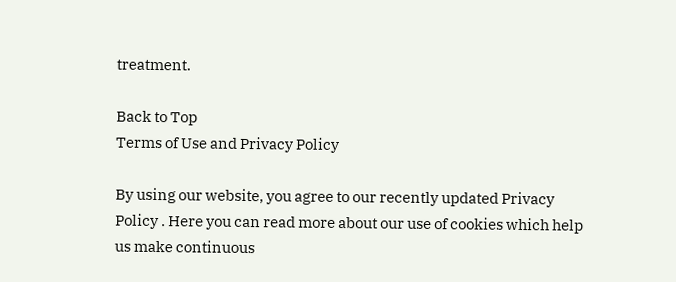treatment.

Back to Top
Terms of Use and Privacy Policy

By using our website, you agree to our recently updated Privacy Policy . Here you can read more about our use of cookies which help us make continuous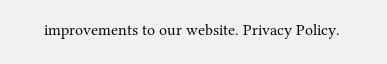improvements to our website. Privacy Policy.